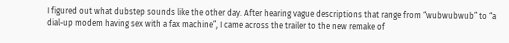I figured out what dubstep sounds like the other day. After hearing vague descriptions that range from “wubwubwub” to “a dial-up modem having sex with a fax machine”, I came across the trailer to the new remake of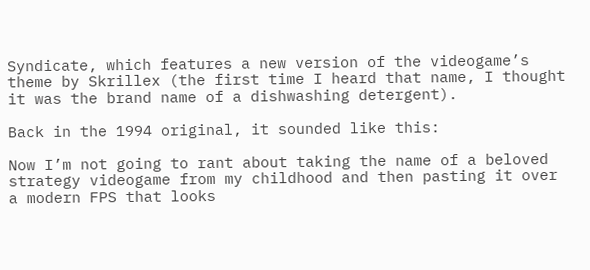Syndicate, which features a new version of the videogame’s theme by Skrillex (the first time I heard that name, I thought it was the brand name of a dishwashing detergent).

Back in the 1994 original, it sounded like this:

Now I’m not going to rant about taking the name of a beloved strategy videogame from my childhood and then pasting it over a modern FPS that looks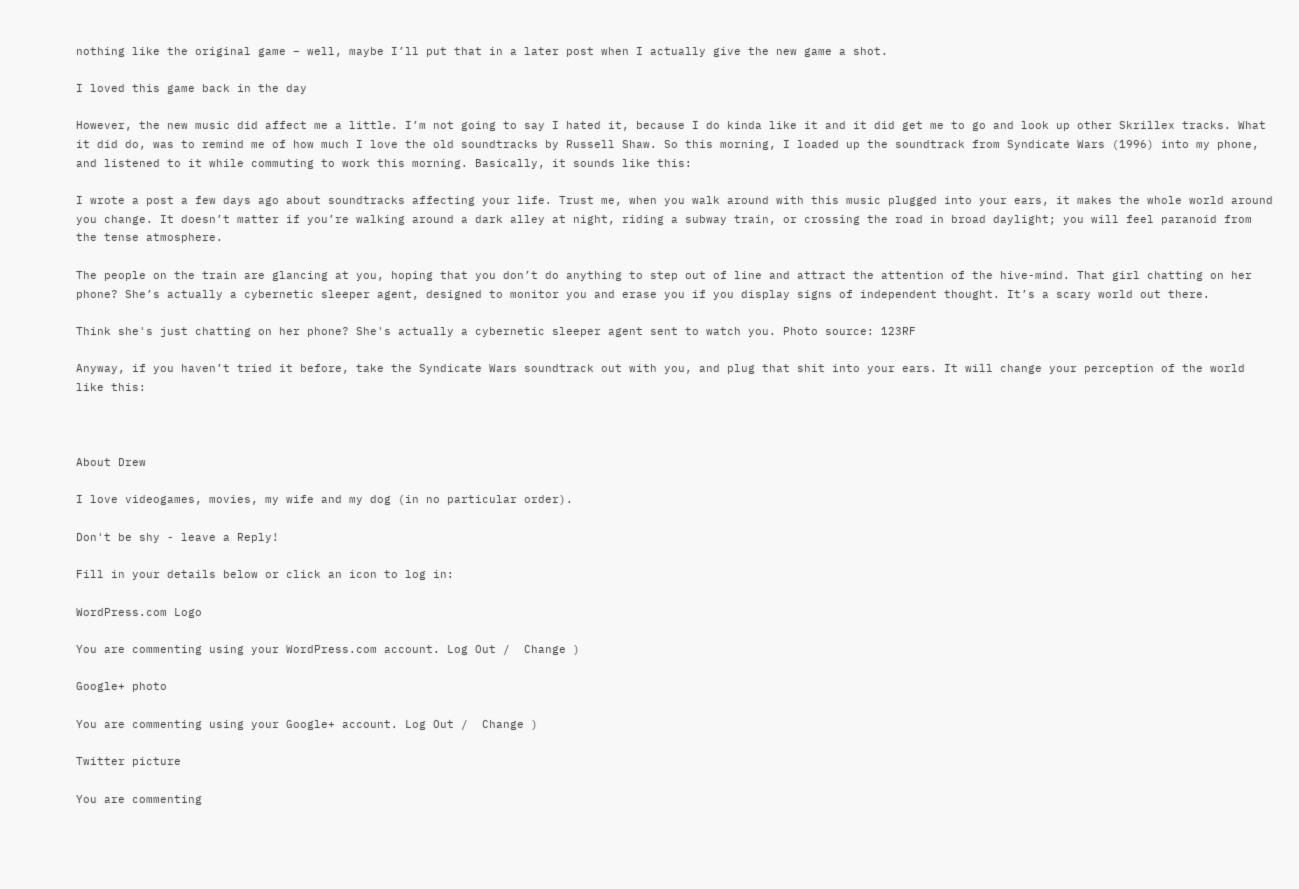nothing like the original game – well, maybe I’ll put that in a later post when I actually give the new game a shot.

I loved this game back in the day

However, the new music did affect me a little. I’m not going to say I hated it, because I do kinda like it and it did get me to go and look up other Skrillex tracks. What it did do, was to remind me of how much I love the old soundtracks by Russell Shaw. So this morning, I loaded up the soundtrack from Syndicate Wars (1996) into my phone, and listened to it while commuting to work this morning. Basically, it sounds like this:

I wrote a post a few days ago about soundtracks affecting your life. Trust me, when you walk around with this music plugged into your ears, it makes the whole world around you change. It doesn’t matter if you’re walking around a dark alley at night, riding a subway train, or crossing the road in broad daylight; you will feel paranoid from the tense atmosphere.

The people on the train are glancing at you, hoping that you don’t do anything to step out of line and attract the attention of the hive-mind. That girl chatting on her phone? She’s actually a cybernetic sleeper agent, designed to monitor you and erase you if you display signs of independent thought. It’s a scary world out there.

Think she's just chatting on her phone? She's actually a cybernetic sleeper agent sent to watch you. Photo source: 123RF

Anyway, if you haven’t tried it before, take the Syndicate Wars soundtrack out with you, and plug that shit into your ears. It will change your perception of the world like this:



About Drew

I love videogames, movies, my wife and my dog (in no particular order).

Don't be shy - leave a Reply!

Fill in your details below or click an icon to log in:

WordPress.com Logo

You are commenting using your WordPress.com account. Log Out /  Change )

Google+ photo

You are commenting using your Google+ account. Log Out /  Change )

Twitter picture

You are commenting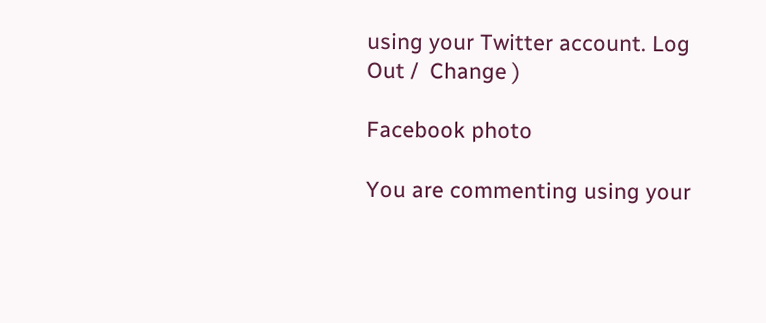using your Twitter account. Log Out /  Change )

Facebook photo

You are commenting using your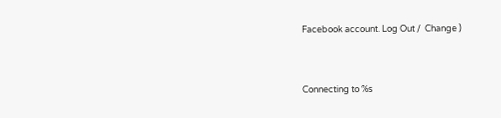Facebook account. Log Out /  Change )


Connecting to %s